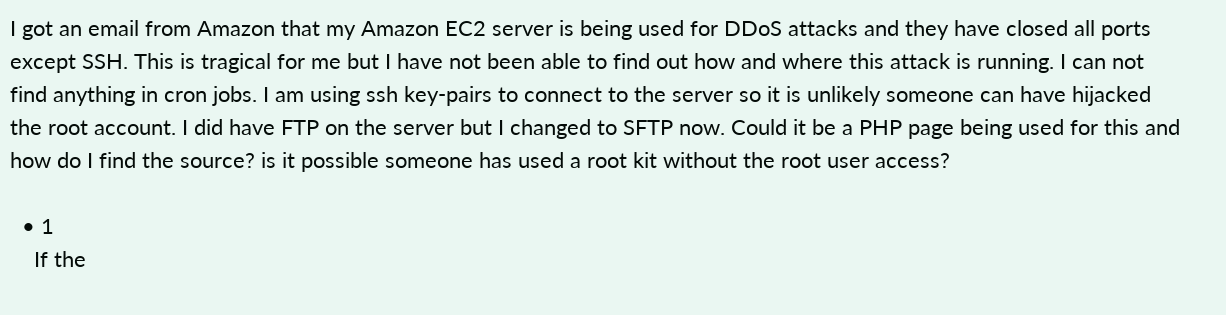I got an email from Amazon that my Amazon EC2 server is being used for DDoS attacks and they have closed all ports except SSH. This is tragical for me but I have not been able to find out how and where this attack is running. I can not find anything in cron jobs. I am using ssh key-pairs to connect to the server so it is unlikely someone can have hijacked the root account. I did have FTP on the server but I changed to SFTP now. Could it be a PHP page being used for this and how do I find the source? is it possible someone has used a root kit without the root user access?

  • 1
    If the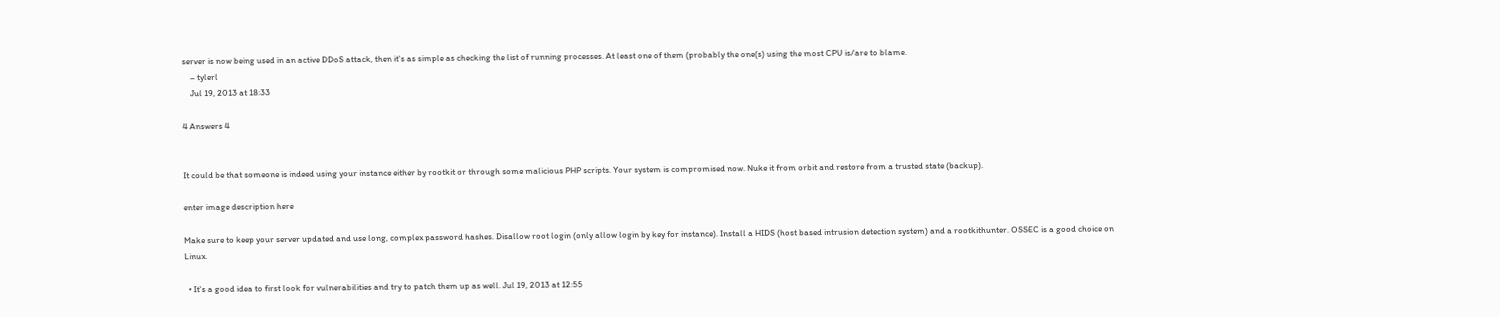server is now being used in an active DDoS attack, then it's as simple as checking the list of running processes. At least one of them (probably the one(s) using the most CPU is/are to blame.
    – tylerl
    Jul 19, 2013 at 18:33

4 Answers 4


It could be that someone is indeed using your instance either by rootkit or through some malicious PHP scripts. Your system is compromised now. Nuke it from orbit and restore from a trusted state (backup).

enter image description here

Make sure to keep your server updated and use long, complex password hashes. Disallow root login (only allow login by key for instance). Install a HIDS (host based intrusion detection system) and a rootkithunter. OSSEC is a good choice on Linux.

  • It's a good idea to first look for vulnerabilities and try to patch them up as well. Jul 19, 2013 at 12:55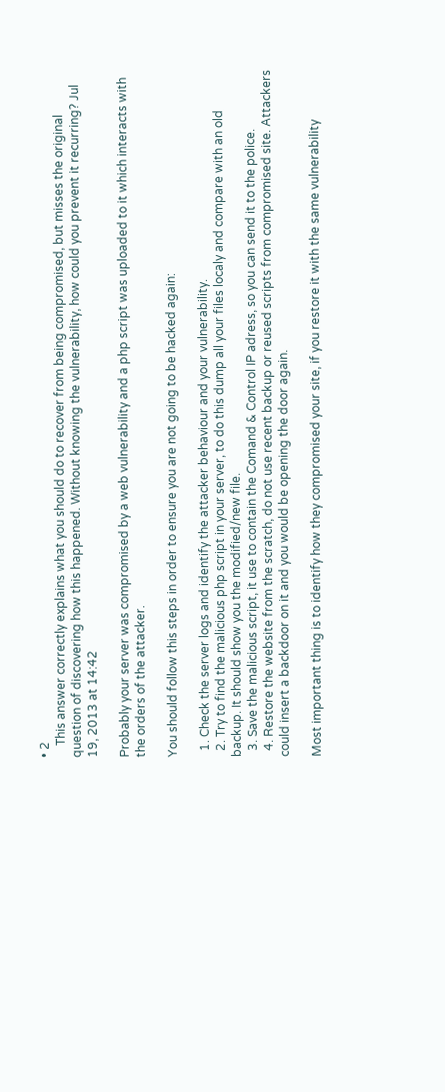• 2
    This answer correctly explains what you should do to recover from being compromised, but misses the original question of discovering how this happened. Without knowing the vulnerability, how could you prevent it recurring? Jul 19, 2013 at 14:42

Probably your server was compromised by a web vulnerability and a php script was uploaded to it which interacts with the orders of the attacker.

You should follow this steps in order to ensure you are not going to be hacked again:

  1. Check the server logs and identify the attacker behaviour and your vulnerability.
  2. Try to find the malicious php script in your server, to do this dump all your files localy and compare with an old backup. It should show you the modified/new file.
  3. Save the malicious script, it use to contain the Comand & Control IP adress, so you can send it to the police.
  4. Restore the website from the scratch, do not use recent backup or reused scripts from compromised site. Attackers could insert a backdoor on it and you would be opening the door again.

Most important thing is to identify how they compromised your site, if you restore it with the same vulnerability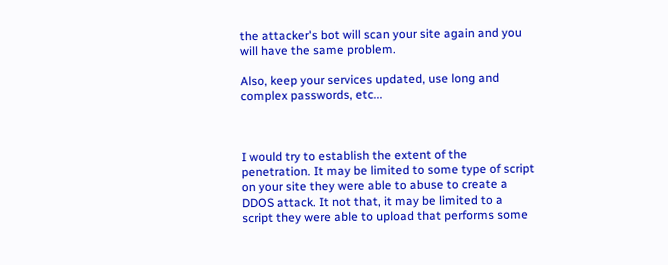the attacker's bot will scan your site again and you will have the same problem.

Also, keep your services updated, use long and complex passwords, etc...



I would try to establish the extent of the penetration. It may be limited to some type of script on your site they were able to abuse to create a DDOS attack. It not that, it may be limited to a script they were able to upload that performs some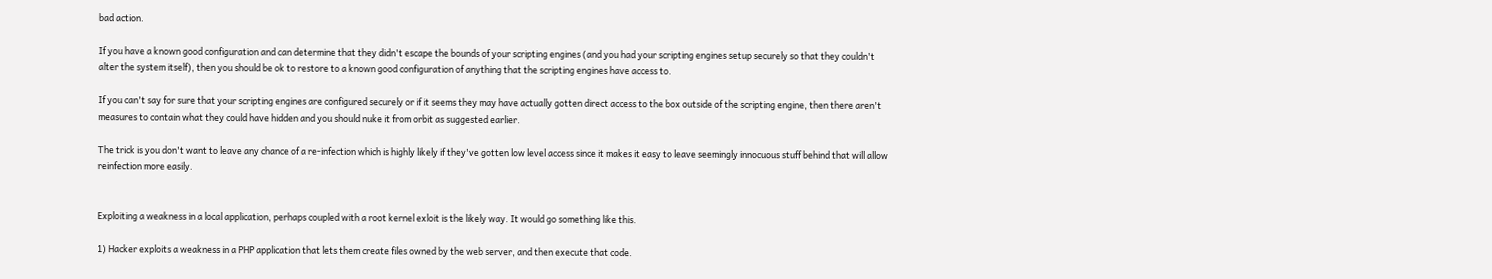bad action.

If you have a known good configuration and can determine that they didn't escape the bounds of your scripting engines (and you had your scripting engines setup securely so that they couldn't alter the system itself), then you should be ok to restore to a known good configuration of anything that the scripting engines have access to.

If you can't say for sure that your scripting engines are configured securely or if it seems they may have actually gotten direct access to the box outside of the scripting engine, then there aren't measures to contain what they could have hidden and you should nuke it from orbit as suggested earlier.

The trick is you don't want to leave any chance of a re-infection which is highly likely if they've gotten low level access since it makes it easy to leave seemingly innocuous stuff behind that will allow reinfection more easily.


Exploiting a weakness in a local application, perhaps coupled with a root kernel exloit is the likely way. It would go something like this.

1) Hacker exploits a weakness in a PHP application that lets them create files owned by the web server, and then execute that code.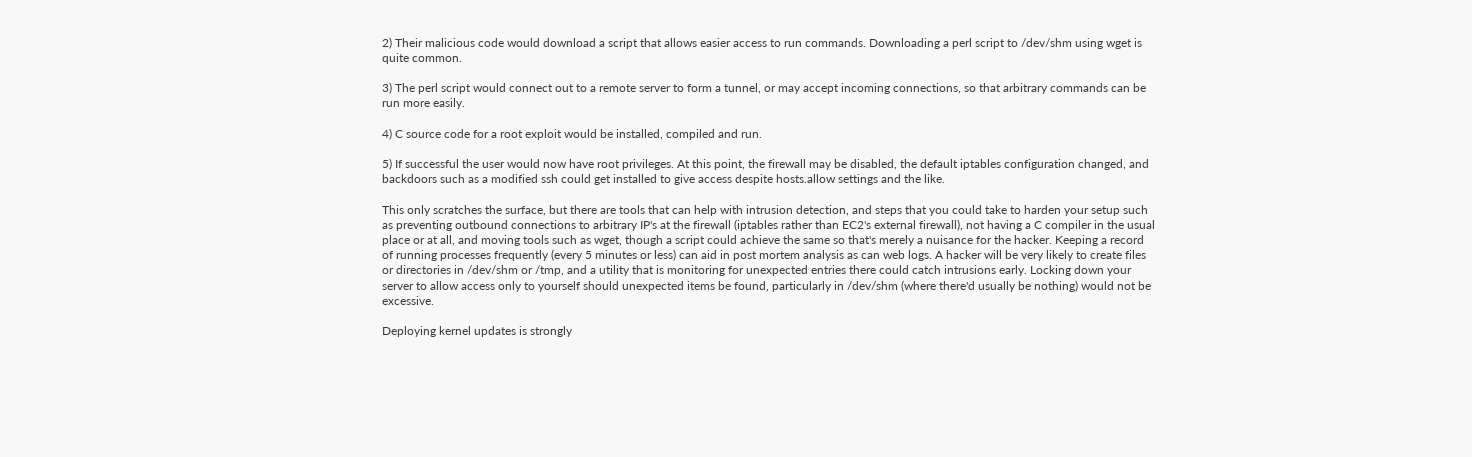2) Their malicious code would download a script that allows easier access to run commands. Downloading a perl script to /dev/shm using wget is quite common.

3) The perl script would connect out to a remote server to form a tunnel, or may accept incoming connections, so that arbitrary commands can be run more easily.

4) C source code for a root exploit would be installed, compiled and run.

5) If successful the user would now have root privileges. At this point, the firewall may be disabled, the default iptables configuration changed, and backdoors such as a modified ssh could get installed to give access despite hosts.allow settings and the like.

This only scratches the surface, but there are tools that can help with intrusion detection, and steps that you could take to harden your setup such as preventing outbound connections to arbitrary IP's at the firewall (iptables rather than EC2's external firewall), not having a C compiler in the usual place or at all, and moving tools such as wget, though a script could achieve the same so that's merely a nuisance for the hacker. Keeping a record of running processes frequently (every 5 minutes or less) can aid in post mortem analysis as can web logs. A hacker will be very likely to create files or directories in /dev/shm or /tmp, and a utility that is monitoring for unexpected entries there could catch intrusions early. Locking down your server to allow access only to yourself should unexpected items be found, particularly in /dev/shm (where there'd usually be nothing) would not be excessive.

Deploying kernel updates is strongly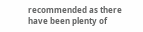recommended as there have been plenty of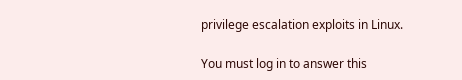privilege escalation exploits in Linux.

You must log in to answer this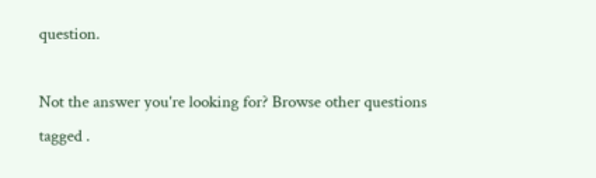question.

Not the answer you're looking for? Browse other questions tagged .